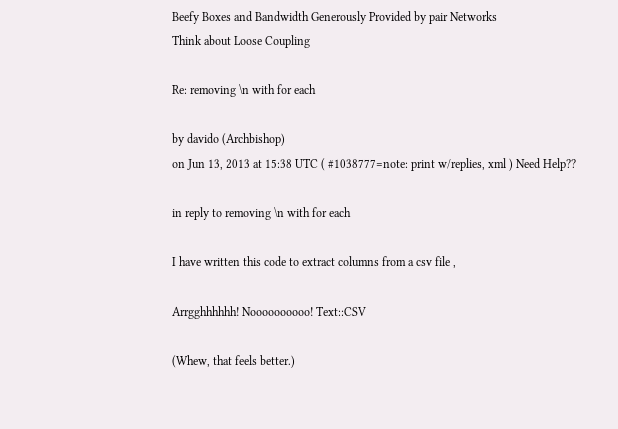Beefy Boxes and Bandwidth Generously Provided by pair Networks
Think about Loose Coupling

Re: removing \n with for each

by davido (Archbishop)
on Jun 13, 2013 at 15:38 UTC ( #1038777=note: print w/replies, xml ) Need Help??

in reply to removing \n with for each

I have written this code to extract columns from a csv file ,

Arrgghhhhhh! Noooooooooo! Text::CSV

(Whew, that feels better.)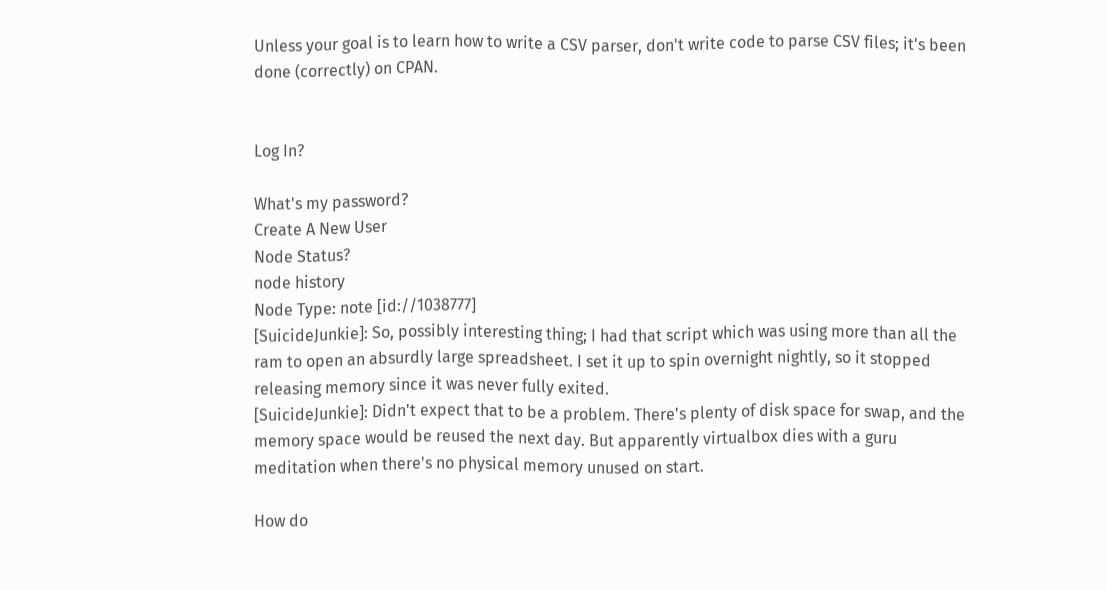Unless your goal is to learn how to write a CSV parser, don't write code to parse CSV files; it's been done (correctly) on CPAN.


Log In?

What's my password?
Create A New User
Node Status?
node history
Node Type: note [id://1038777]
[SuicideJunkie]: So, possibly interesting thing; I had that script which was using more than all the ram to open an absurdly large spreadsheet. I set it up to spin overnight nightly, so it stopped releasing memory since it was never fully exited.
[SuicideJunkie]: Didn't expect that to be a problem. There's plenty of disk space for swap, and the memory space would be reused the next day. But apparently virtualbox dies with a guru meditation when there's no physical memory unused on start.

How do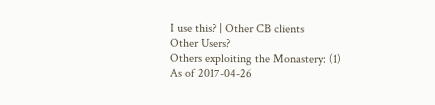I use this? | Other CB clients
Other Users?
Others exploiting the Monastery: (1)
As of 2017-04-26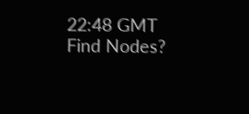22:48 GMT
Find Nodes?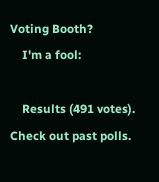Voting Booth?
    I'm a fool:

    Results (491 votes). Check out past polls.